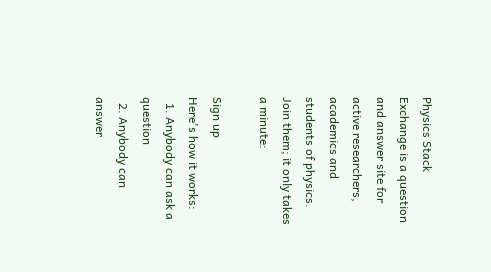Physics Stack Exchange is a question and answer site for active researchers, academics and students of physics. Join them; it only takes a minute:

Sign up
Here's how it works:
  1. Anybody can ask a question
  2. Anybody can answer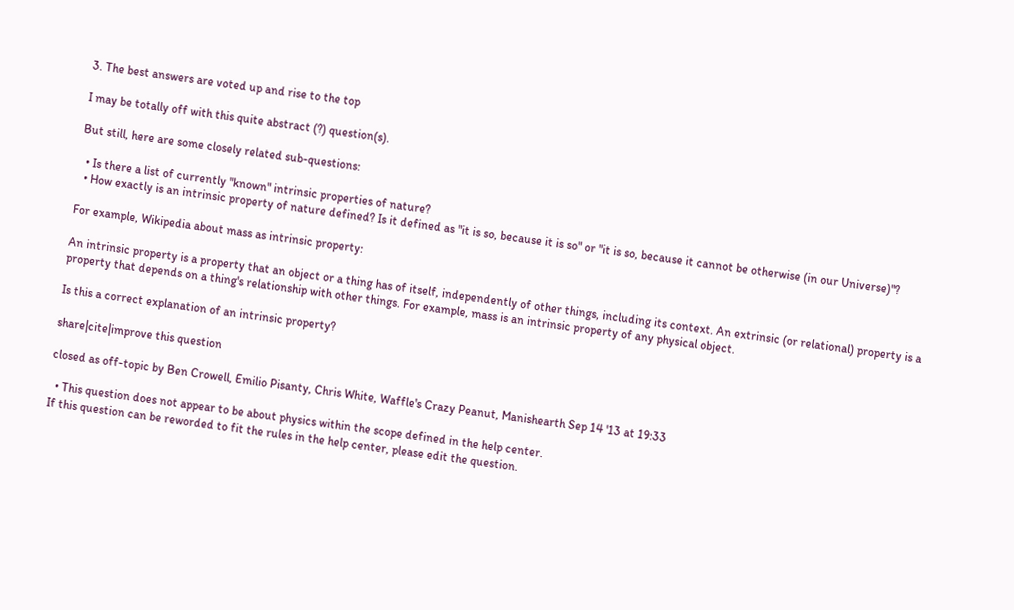3. The best answers are voted up and rise to the top

I may be totally off with this quite abstract (?) question(s).

But still, here are some closely related sub-questions:

  • Is there a list of currently "known" intrinsic properties of nature?
  • How exactly is an intrinsic property of nature defined? Is it defined as "it is so, because it is so" or "it is so, because it cannot be otherwise (in our Universe)"?

For example, Wikipedia about mass as intrinsic property:

An intrinsic property is a property that an object or a thing has of itself, independently of other things, including its context. An extrinsic (or relational) property is a property that depends on a thing's relationship with other things. For example, mass is an intrinsic property of any physical object.

Is this a correct explanation of an intrinsic property?

share|cite|improve this question

closed as off-topic by Ben Crowell, Emilio Pisanty, Chris White, Waffle's Crazy Peanut, Manishearth Sep 14 '13 at 19:33

  • This question does not appear to be about physics within the scope defined in the help center.
If this question can be reworded to fit the rules in the help center, please edit the question.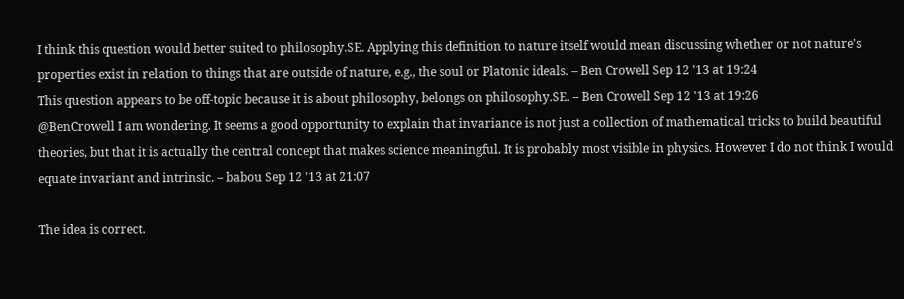I think this question would better suited to philosophy.SE. Applying this definition to nature itself would mean discussing whether or not nature's properties exist in relation to things that are outside of nature, e.g., the soul or Platonic ideals. – Ben Crowell Sep 12 '13 at 19:24
This question appears to be off-topic because it is about philosophy, belongs on philosophy.SE. – Ben Crowell Sep 12 '13 at 19:26
@BenCrowell I am wondering. It seems a good opportunity to explain that invariance is not just a collection of mathematical tricks to build beautiful theories, but that it is actually the central concept that makes science meaningful. It is probably most visible in physics. However I do not think I would equate invariant and intrinsic. – babou Sep 12 '13 at 21:07

The idea is correct.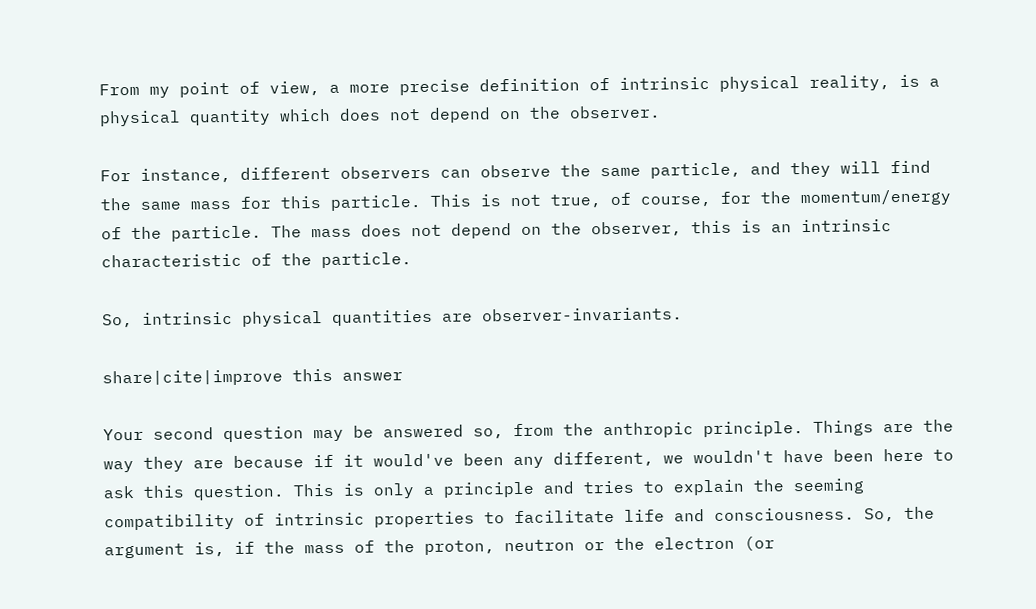From my point of view, a more precise definition of intrinsic physical reality, is a physical quantity which does not depend on the observer.

For instance, different observers can observe the same particle, and they will find the same mass for this particle. This is not true, of course, for the momentum/energy of the particle. The mass does not depend on the observer, this is an intrinsic characteristic of the particle.

So, intrinsic physical quantities are observer-invariants.

share|cite|improve this answer

Your second question may be answered so, from the anthropic principle. Things are the way they are because if it would've been any different, we wouldn't have been here to ask this question. This is only a principle and tries to explain the seeming compatibility of intrinsic properties to facilitate life and consciousness. So, the argument is, if the mass of the proton, neutron or the electron (or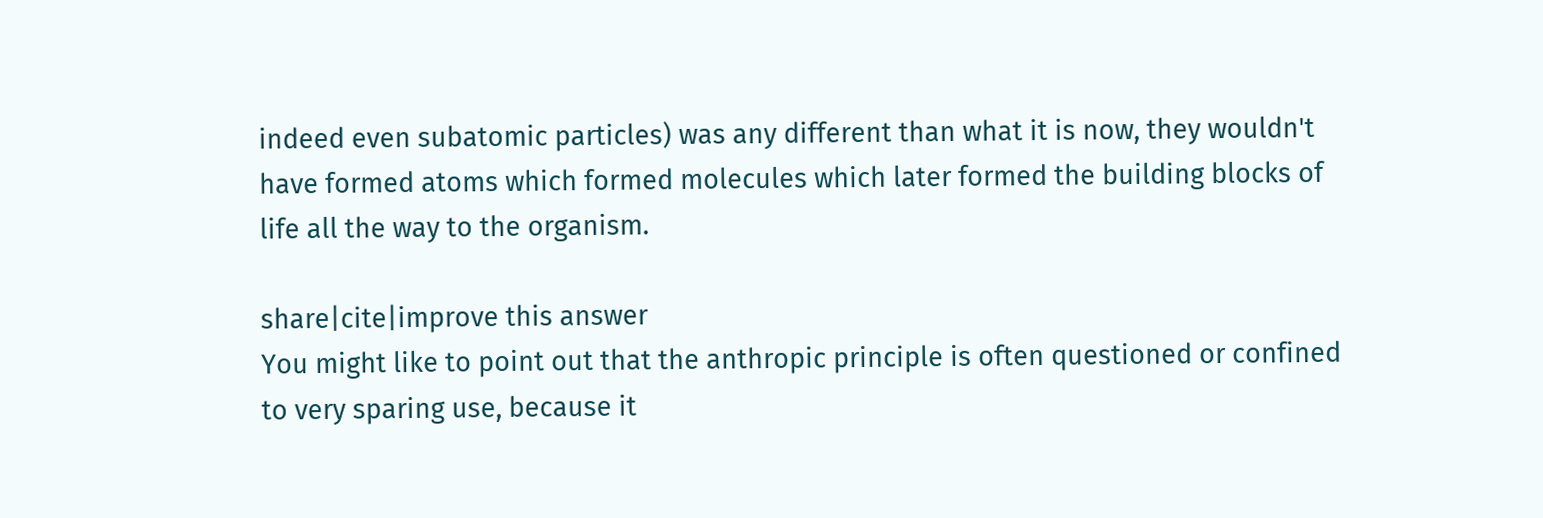indeed even subatomic particles) was any different than what it is now, they wouldn't have formed atoms which formed molecules which later formed the building blocks of life all the way to the organism.

share|cite|improve this answer
You might like to point out that the anthropic principle is often questioned or confined to very sparing use, because it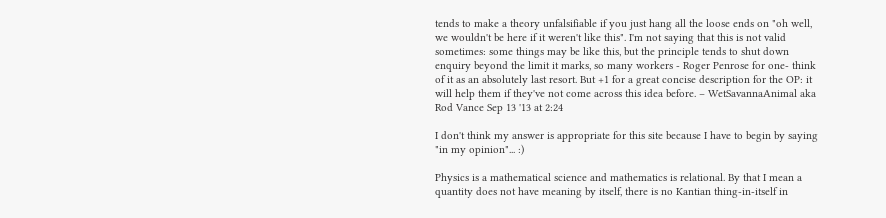tends to make a theory unfalsifiable if you just hang all the loose ends on "oh well, we wouldn't be here if it weren't like this". I'm not saying that this is not valid sometimes: some things may be like this, but the principle tends to shut down enquiry beyond the limit it marks, so many workers - Roger Penrose for one- think of it as an absolutely last resort. But +1 for a great concise description for the OP: it will help them if they've not come across this idea before. – WetSavannaAnimal aka Rod Vance Sep 13 '13 at 2:24

I don't think my answer is appropriate for this site because I have to begin by saying "in my opinion"... :)

Physics is a mathematical science and mathematics is relational. By that I mean a quantity does not have meaning by itself, there is no Kantian thing-in-itself in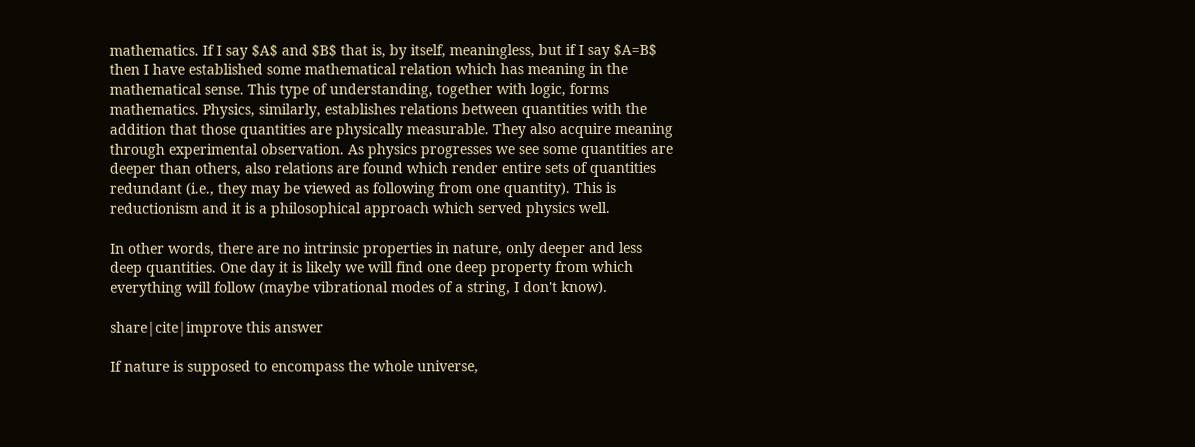mathematics. If I say $A$ and $B$ that is, by itself, meaningless, but if I say $A=B$ then I have established some mathematical relation which has meaning in the mathematical sense. This type of understanding, together with logic, forms mathematics. Physics, similarly, establishes relations between quantities with the addition that those quantities are physically measurable. They also acquire meaning through experimental observation. As physics progresses we see some quantities are deeper than others, also relations are found which render entire sets of quantities redundant (i.e., they may be viewed as following from one quantity). This is reductionism and it is a philosophical approach which served physics well.

In other words, there are no intrinsic properties in nature, only deeper and less deep quantities. One day it is likely we will find one deep property from which everything will follow (maybe vibrational modes of a string, I don't know).

share|cite|improve this answer

If nature is supposed to encompass the whole universe,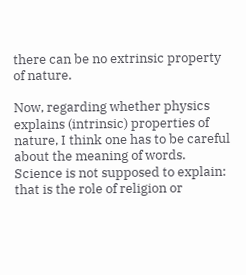there can be no extrinsic property of nature.

Now, regarding whether physics explains (intrinsic) properties of nature, I think one has to be careful about the meaning of words. Science is not supposed to explain: that is the role of religion or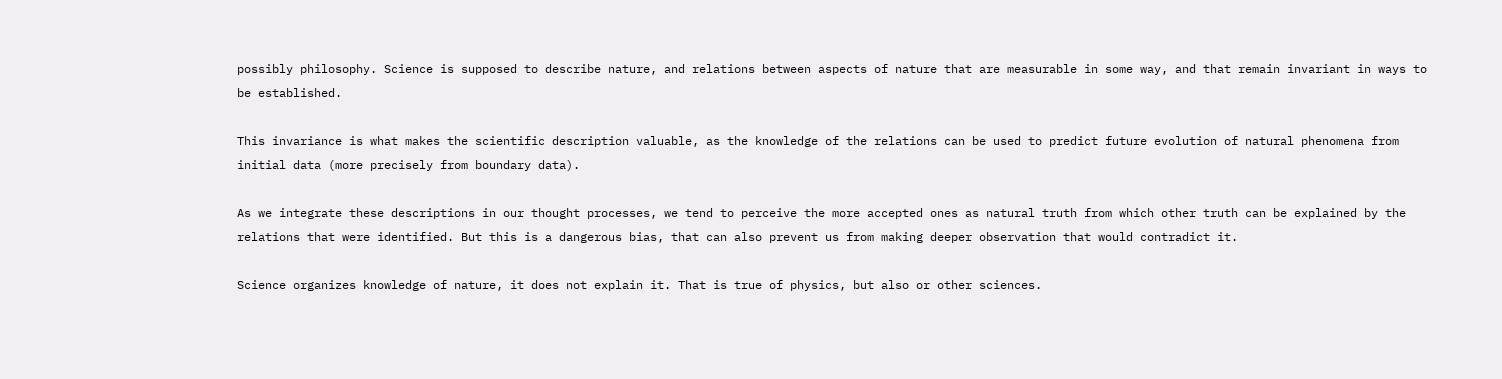possibly philosophy. Science is supposed to describe nature, and relations between aspects of nature that are measurable in some way, and that remain invariant in ways to be established.

This invariance is what makes the scientific description valuable, as the knowledge of the relations can be used to predict future evolution of natural phenomena from initial data (more precisely from boundary data).

As we integrate these descriptions in our thought processes, we tend to perceive the more accepted ones as natural truth from which other truth can be explained by the relations that were identified. But this is a dangerous bias, that can also prevent us from making deeper observation that would contradict it.

Science organizes knowledge of nature, it does not explain it. That is true of physics, but also or other sciences.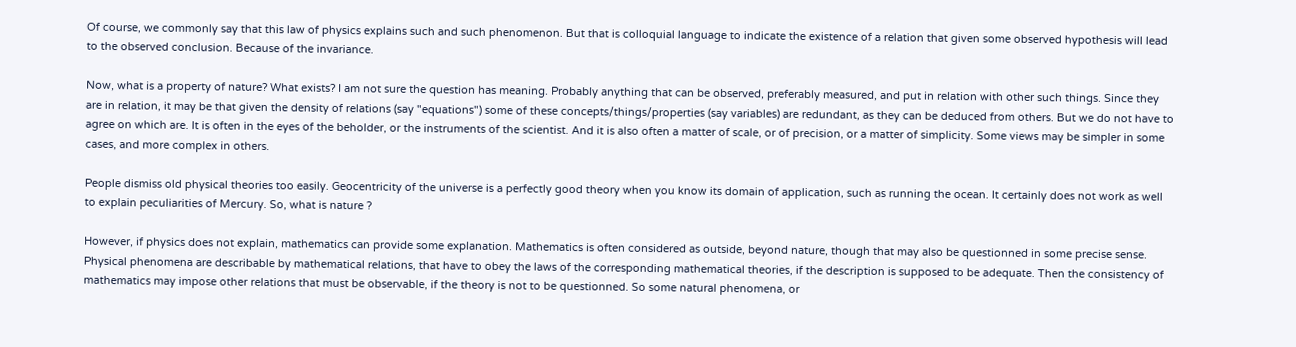Of course, we commonly say that this law of physics explains such and such phenomenon. But that is colloquial language to indicate the existence of a relation that given some observed hypothesis will lead to the observed conclusion. Because of the invariance.

Now, what is a property of nature? What exists? I am not sure the question has meaning. Probably anything that can be observed, preferably measured, and put in relation with other such things. Since they are in relation, it may be that given the density of relations (say "equations") some of these concepts/things/properties (say variables) are redundant, as they can be deduced from others. But we do not have to agree on which are. It is often in the eyes of the beholder, or the instruments of the scientist. And it is also often a matter of scale, or of precision, or a matter of simplicity. Some views may be simpler in some cases, and more complex in others.

People dismiss old physical theories too easily. Geocentricity of the universe is a perfectly good theory when you know its domain of application, such as running the ocean. It certainly does not work as well to explain peculiarities of Mercury. So, what is nature ?

However, if physics does not explain, mathematics can provide some explanation. Mathematics is often considered as outside, beyond nature, though that may also be questionned in some precise sense. Physical phenomena are describable by mathematical relations, that have to obey the laws of the corresponding mathematical theories, if the description is supposed to be adequate. Then the consistency of mathematics may impose other relations that must be observable, if the theory is not to be questionned. So some natural phenomena, or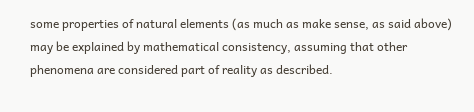some properties of natural elements (as much as make sense, as said above) may be explained by mathematical consistency, assuming that other phenomena are considered part of reality as described.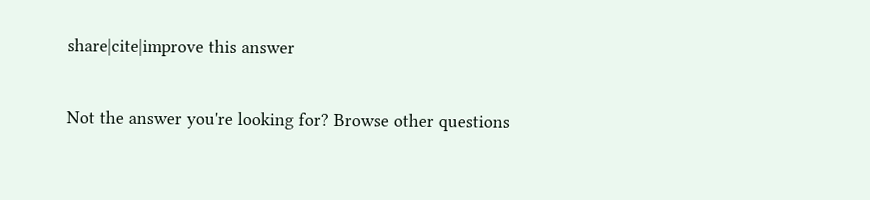share|cite|improve this answer

Not the answer you're looking for? Browse other questions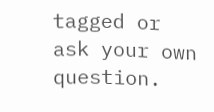tagged or ask your own question.